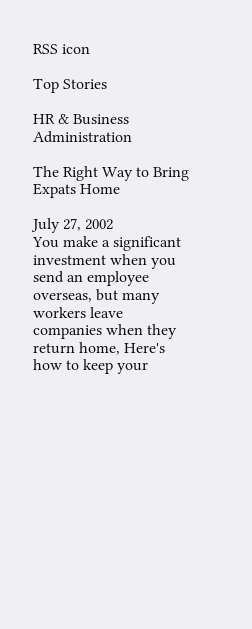RSS icon

Top Stories

HR & Business Administration

The Right Way to Bring Expats Home

July 27, 2002
You make a significant investment when you send an employee overseas, but many workers leave companies when they return home, Here's how to keep your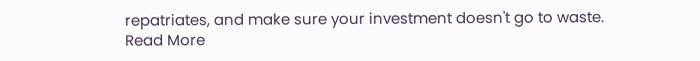repatriates, and make sure your investment doesn't go to waste.
Read More